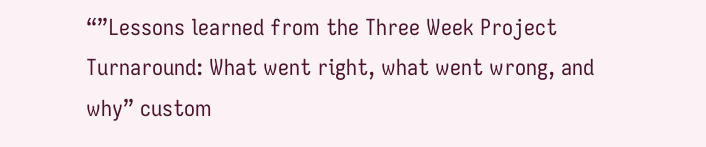“”Lessons learned from the Three Week Project Turnaround: What went right, what went wrong, and why” custom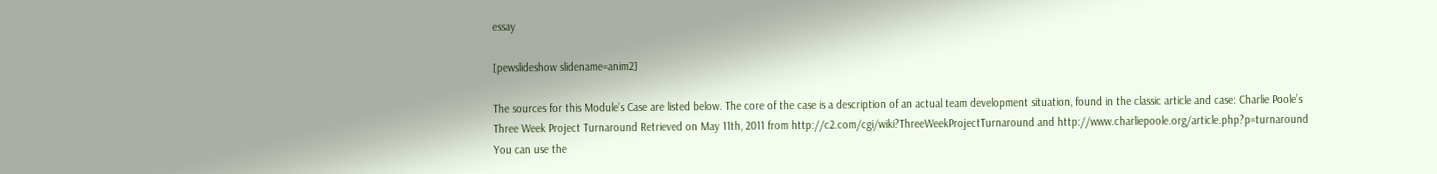essay

[pewslideshow slidename=anim2]

The sources for this Module’s Case are listed below. The core of the case is a description of an actual team development situation, found in the classic article and case: Charlie Poole’s Three Week Project Turnaround Retrieved on May 11th, 2011 from http://c2.com/cgi/wiki?ThreeWeekProjectTurnaround and http://www.charliepoole.org/article.php?p=turnaround You can use the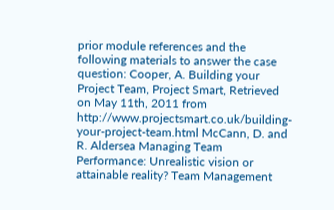prior module references and the following materials to answer the case question: Cooper, A. Building your Project Team, Project Smart, Retrieved on May 11th, 2011 from http://www.projectsmart.co.uk/building-your-project-team.html McCann, D. and R. Aldersea Managing Team Performance: Unrealistic vision or attainable reality? Team Management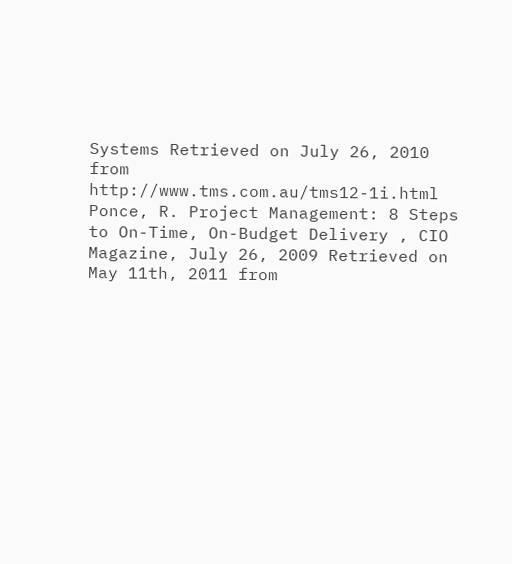Systems Retrieved on July 26, 2010 from http://www.tms.com.au/tms12-1i.html Ponce, R. Project Management: 8 Steps to On-Time, On-Budget Delivery , CIO Magazine, July 26, 2009 Retrieved on May 11th, 2011 from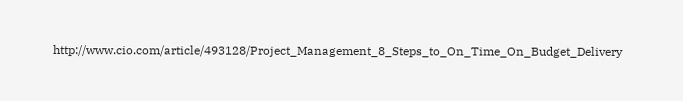http://www.cio.com/article/493128/Project_Management_8_Steps_to_On_Time_On_Budget_Delivery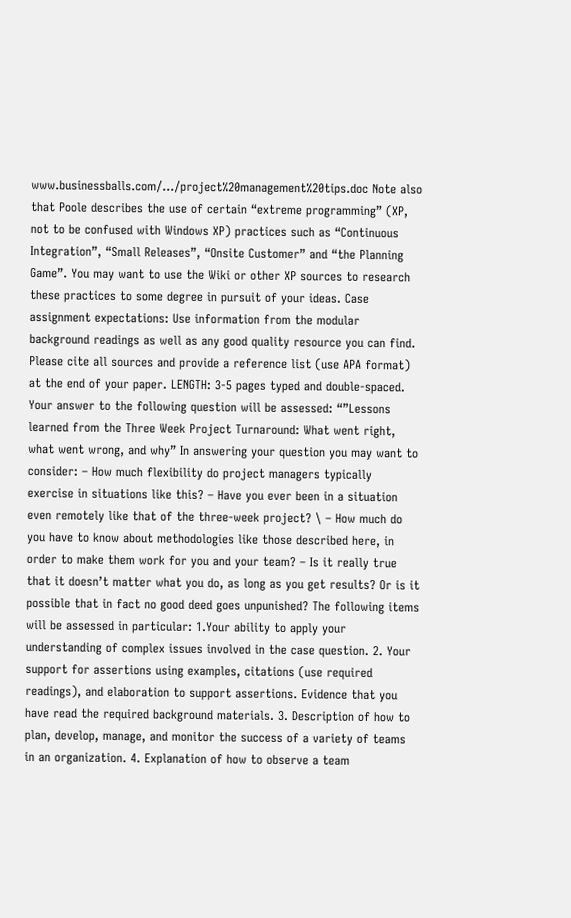www.businessballs.com/…/project%20management%20tips.doc Note also that Poole describes the use of certain “extreme programming” (XP, not to be confused with Windows XP) practices such as “Continuous Integration”, “Small Releases”, “Onsite Customer” and “the Planning Game”. You may want to use the Wiki or other XP sources to research these practices to some degree in pursuit of your ideas. Case assignment expectations: Use information from the modular background readings as well as any good quality resource you can find. Please cite all sources and provide a reference list (use APA format) at the end of your paper. LENGTH: 3-5 pages typed and double-spaced. Your answer to the following question will be assessed: “”Lessons learned from the Three Week Project Turnaround: What went right, what went wrong, and why” In answering your question you may want to consider: – How much flexibility do project managers typically exercise in situations like this? – Have you ever been in a situation even remotely like that of the three-week project? \ – How much do you have to know about methodologies like those described here, in order to make them work for you and your team? – Is it really true that it doesn’t matter what you do, as long as you get results? Or is it possible that in fact no good deed goes unpunished? The following items will be assessed in particular: 1.Your ability to apply your understanding of complex issues involved in the case question. 2. Your support for assertions using examples, citations (use required readings), and elaboration to support assertions. Evidence that you have read the required background materials. 3. Description of how to plan, develop, manage, and monitor the success of a variety of teams in an organization. 4. Explanation of how to observe a team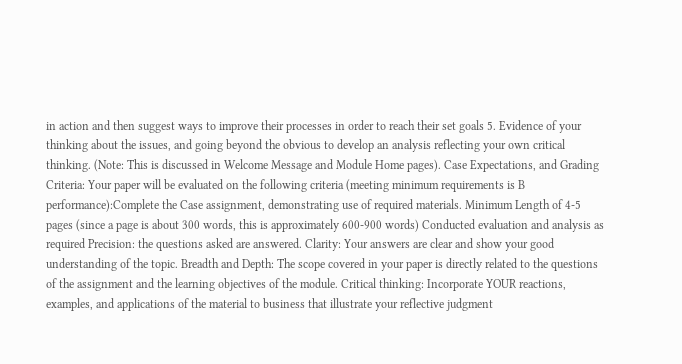in action and then suggest ways to improve their processes in order to reach their set goals 5. Evidence of your thinking about the issues, and going beyond the obvious to develop an analysis reflecting your own critical thinking. (Note: This is discussed in Welcome Message and Module Home pages). Case Expectations, and Grading Criteria: Your paper will be evaluated on the following criteria (meeting minimum requirements is B performance):Complete the Case assignment, demonstrating use of required materials. Minimum Length of 4-5 pages (since a page is about 300 words, this is approximately 600-900 words) Conducted evaluation and analysis as required Precision: the questions asked are answered. Clarity: Your answers are clear and show your good understanding of the topic. Breadth and Depth: The scope covered in your paper is directly related to the questions of the assignment and the learning objectives of the module. Critical thinking: Incorporate YOUR reactions, examples, and applications of the material to business that illustrate your reflective judgment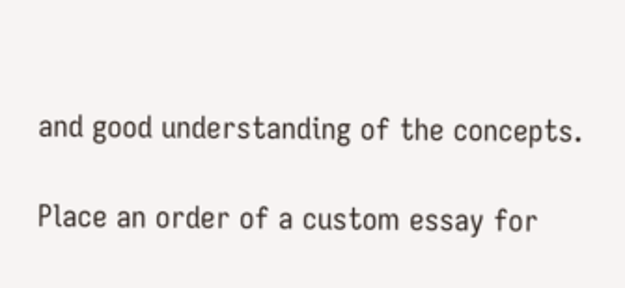and good understanding of the concepts.

Place an order of a custom essay for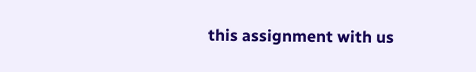this assignment with us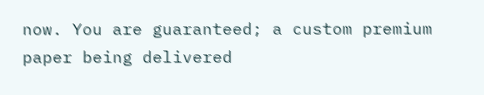now. You are guaranteed; a custom premium paper being delivered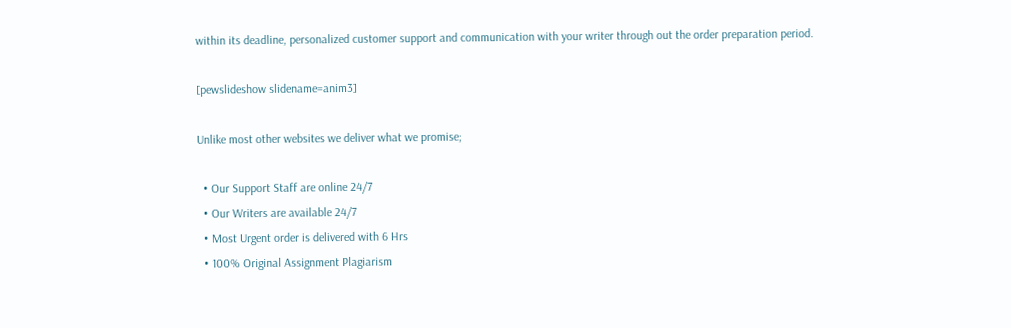within its deadline, personalized customer support and communication with your writer through out the order preparation period.

[pewslideshow slidename=anim3]

Unlike most other websites we deliver what we promise;

  • Our Support Staff are online 24/7
  • Our Writers are available 24/7
  • Most Urgent order is delivered with 6 Hrs
  • 100% Original Assignment Plagiarism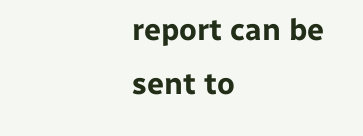report can be sent to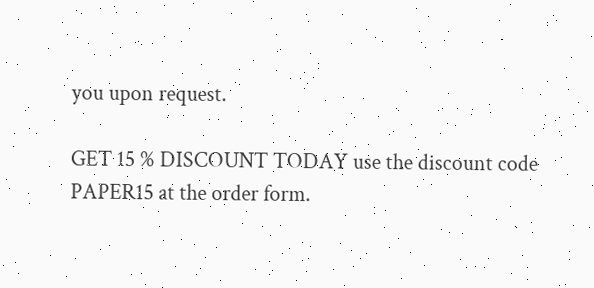you upon request.

GET 15 % DISCOUNT TODAY use the discount code PAPER15 at the order form.